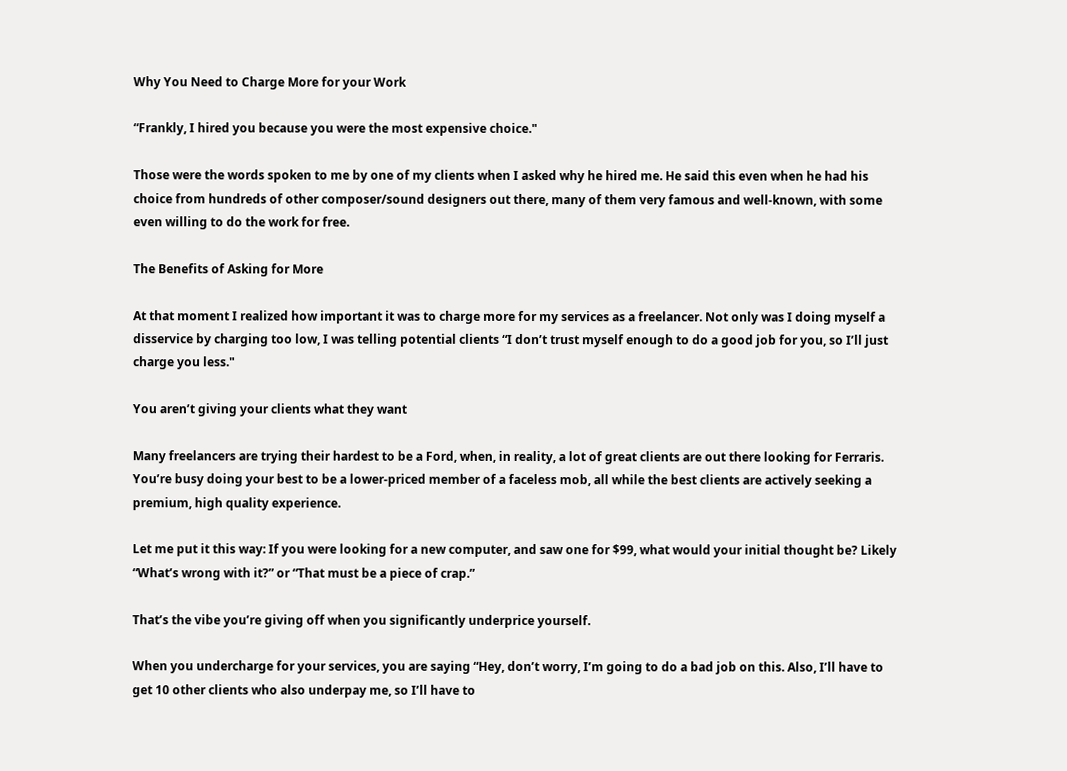Why You Need to Charge More for your Work

“Frankly, I hired you because you were the most expensive choice."

Those were the words spoken to me by one of my clients when I asked why he hired me. He said this even when he had his choice from hundreds of other composer/sound designers out there, many of them very famous and well-known, with some even willing to do the work for free.

The Benefits of Asking for More

At that moment I realized how important it was to charge more for my services as a freelancer. Not only was I doing myself a disservice by charging too low, I was telling potential clients “I don’t trust myself enough to do a good job for you, so I’ll just charge you less."

You aren’t giving your clients what they want

Many freelancers are trying their hardest to be a Ford, when, in reality, a lot of great clients are out there looking for Ferraris. You’re busy doing your best to be a lower-priced member of a faceless mob, all while the best clients are actively seeking a premium, high quality experience.

Let me put it this way: If you were looking for a new computer, and saw one for $99, what would your initial thought be? Likely “What’s wrong with it?” or “That must be a piece of crap.”

That’s the vibe you’re giving off when you significantly underprice yourself.

When you undercharge for your services, you are saying “Hey, don’t worry, I’m going to do a bad job on this. Also, I’ll have to get 10 other clients who also underpay me, so I’ll have to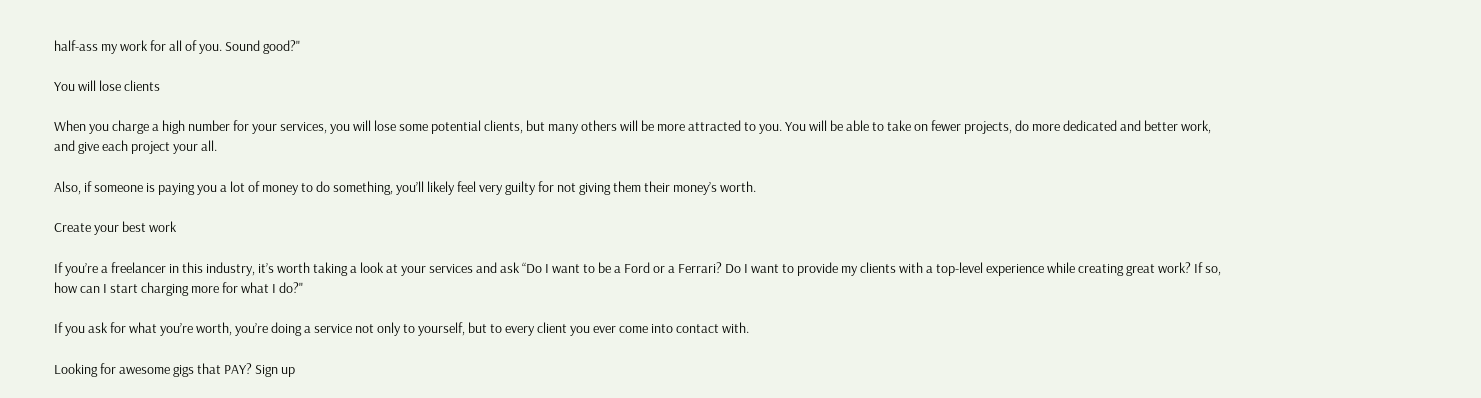half-ass my work for all of you. Sound good?"

You will lose clients

When you charge a high number for your services, you will lose some potential clients, but many others will be more attracted to you. You will be able to take on fewer projects, do more dedicated and better work, and give each project your all.

Also, if someone is paying you a lot of money to do something, you’ll likely feel very guilty for not giving them their money’s worth.

Create your best work

If you’re a freelancer in this industry, it’s worth taking a look at your services and ask “Do I want to be a Ford or a Ferrari? Do I want to provide my clients with a top-level experience while creating great work? If so, how can I start charging more for what I do?"

If you ask for what you’re worth, you’re doing a service not only to yourself, but to every client you ever come into contact with.

Looking for awesome gigs that PAY? Sign up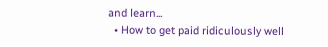and learn...
  • How to get paid ridiculously well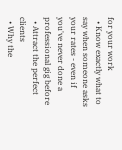for your work
  • Know exactly what to say when someone asks your rates - even if you've never done a professional gig before
  • Attract the perfect clients
  • Why the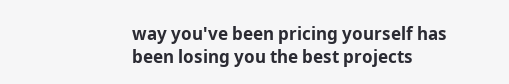way you've been pricing yourself has been losing you the best projects